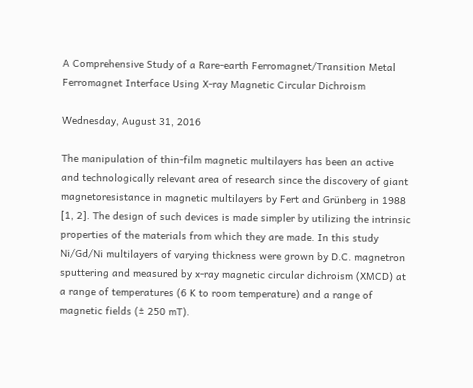A Comprehensive Study of a Rare-earth Ferromagnet/Transition Metal Ferromagnet Interface Using X-ray Magnetic Circular Dichroism

Wednesday, August 31, 2016

The manipulation of thin-film magnetic multilayers has been an active and technologically relevant area of research since the discovery of giant magnetoresistance in magnetic multilayers by Fert and Grünberg in 1988 [1, 2]. The design of such devices is made simpler by utilizing the intrinsic properties of the materials from which they are made. In this study Ni/Gd/Ni multilayers of varying thickness were grown by D.C. magnetron sputtering and measured by x-ray magnetic circular dichroism (XMCD) at a range of temperatures (6 K to room temperature) and a range of magnetic fields (± 250 mT).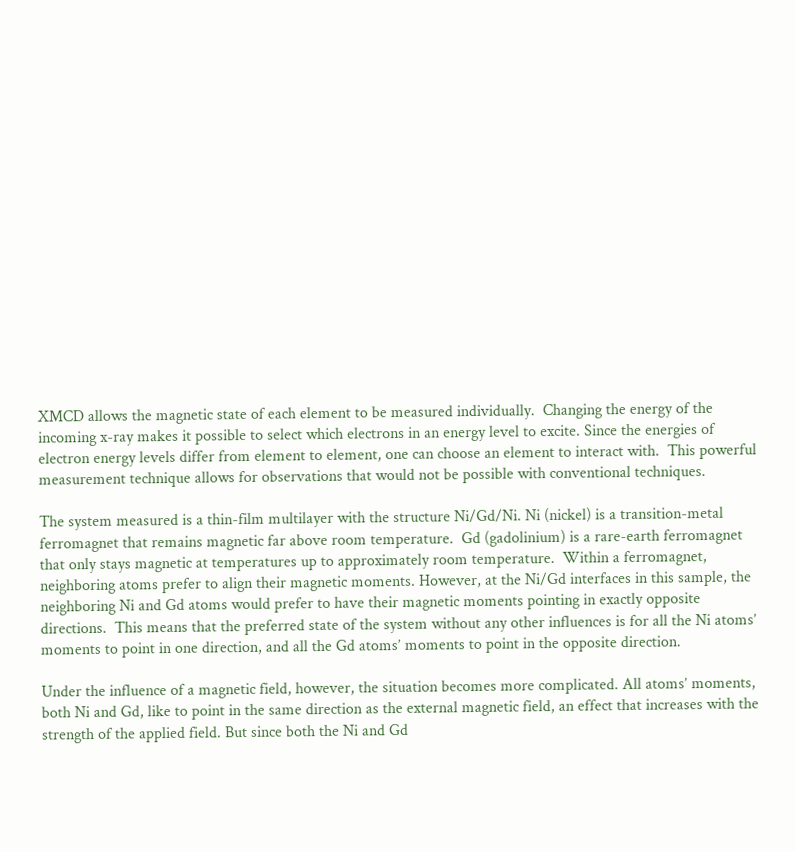XMCD allows the magnetic state of each element to be measured individually.  Changing the energy of the incoming x-ray makes it possible to select which electrons in an energy level to excite. Since the energies of electron energy levels differ from element to element, one can choose an element to interact with.  This powerful measurement technique allows for observations that would not be possible with conventional techniques.

The system measured is a thin-film multilayer with the structure Ni/Gd/Ni. Ni (nickel) is a transition-metal ferromagnet that remains magnetic far above room temperature.  Gd (gadolinium) is a rare-earth ferromagnet that only stays magnetic at temperatures up to approximately room temperature.  Within a ferromagnet, neighboring atoms prefer to align their magnetic moments. However, at the Ni/Gd interfaces in this sample, the neighboring Ni and Gd atoms would prefer to have their magnetic moments pointing in exactly opposite directions.  This means that the preferred state of the system without any other influences is for all the Ni atoms’ moments to point in one direction, and all the Gd atoms’ moments to point in the opposite direction.

Under the influence of a magnetic field, however, the situation becomes more complicated. All atoms’ moments, both Ni and Gd, like to point in the same direction as the external magnetic field, an effect that increases with the strength of the applied field. But since both the Ni and Gd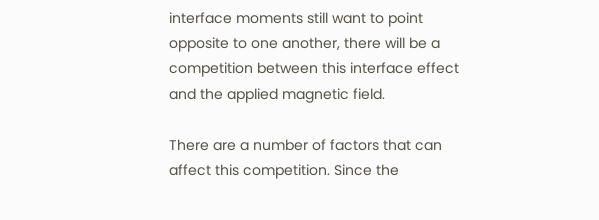interface moments still want to point opposite to one another, there will be a competition between this interface effect and the applied magnetic field.

There are a number of factors that can affect this competition. Since the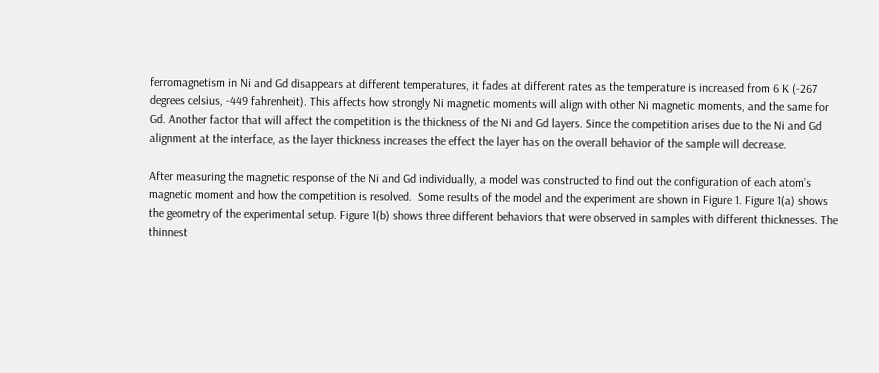ferromagnetism in Ni and Gd disappears at different temperatures, it fades at different rates as the temperature is increased from 6 K (-267 degrees celsius, -449 fahrenheit). This affects how strongly Ni magnetic moments will align with other Ni magnetic moments, and the same for Gd. Another factor that will affect the competition is the thickness of the Ni and Gd layers. Since the competition arises due to the Ni and Gd alignment at the interface, as the layer thickness increases the effect the layer has on the overall behavior of the sample will decrease.

After measuring the magnetic response of the Ni and Gd individually, a model was constructed to find out the configuration of each atom’s magnetic moment and how the competition is resolved.  Some results of the model and the experiment are shown in Figure 1. Figure 1(a) shows the geometry of the experimental setup. Figure 1(b) shows three different behaviors that were observed in samples with different thicknesses. The thinnest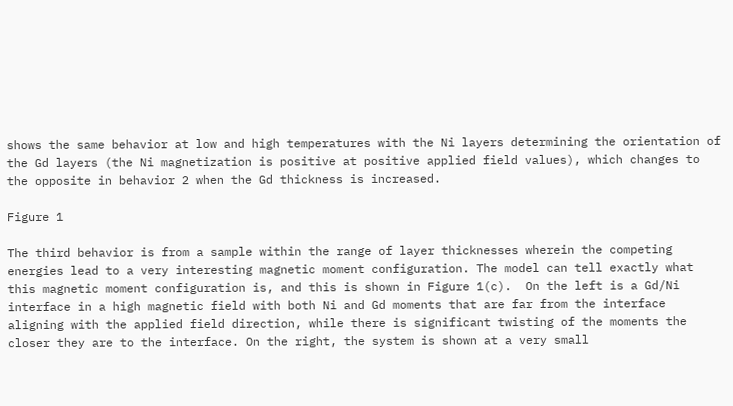shows the same behavior at low and high temperatures with the Ni layers determining the orientation of the Gd layers (the Ni magnetization is positive at positive applied field values), which changes to the opposite in behavior 2 when the Gd thickness is increased.

Figure 1

The third behavior is from a sample within the range of layer thicknesses wherein the competing energies lead to a very interesting magnetic moment configuration. The model can tell exactly what this magnetic moment configuration is, and this is shown in Figure 1(c).  On the left is a Gd/Ni interface in a high magnetic field with both Ni and Gd moments that are far from the interface aligning with the applied field direction, while there is significant twisting of the moments the closer they are to the interface. On the right, the system is shown at a very small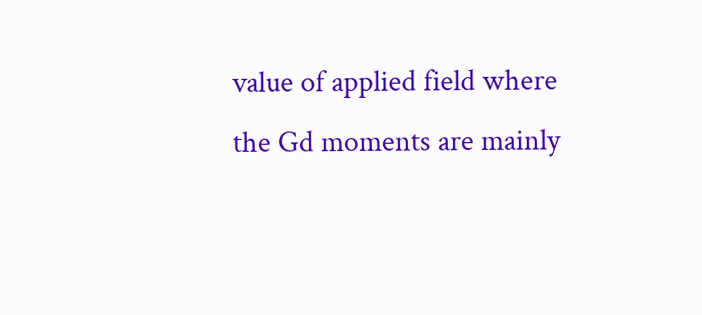value of applied field where the Gd moments are mainly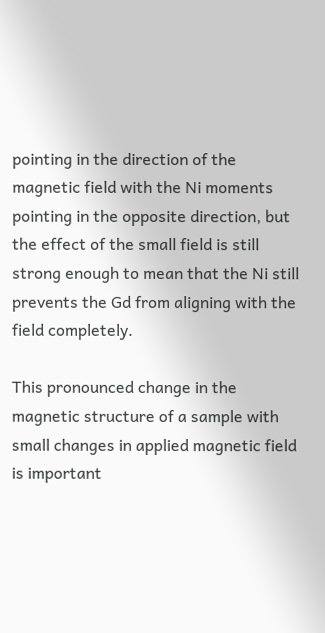pointing in the direction of the magnetic field with the Ni moments pointing in the opposite direction, but the effect of the small field is still strong enough to mean that the Ni still prevents the Gd from aligning with the field completely.

This pronounced change in the magnetic structure of a sample with small changes in applied magnetic field is important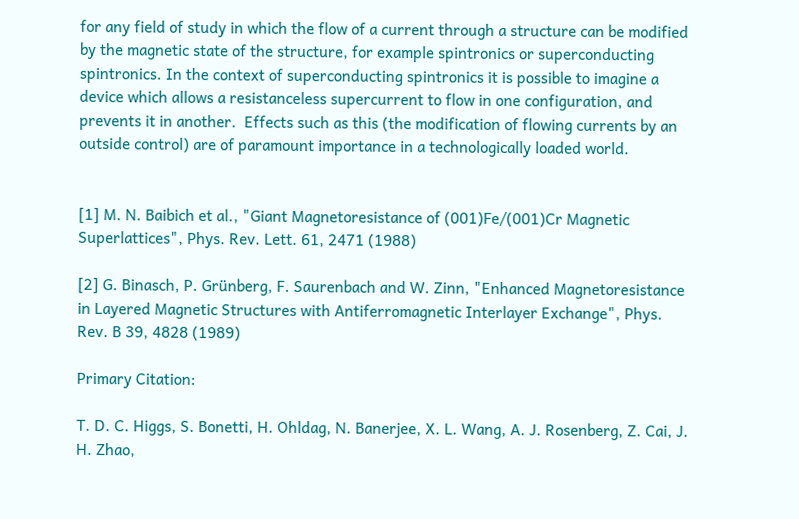for any field of study in which the flow of a current through a structure can be modified by the magnetic state of the structure, for example spintronics or superconducting spintronics. In the context of superconducting spintronics it is possible to imagine a device which allows a resistanceless supercurrent to flow in one configuration, and prevents it in another.  Effects such as this (the modification of flowing currents by an outside control) are of paramount importance in a technologically loaded world.


[1] M. N. Baibich et al., "Giant Magnetoresistance of (001)Fe/(001)Cr Magnetic Superlattices", Phys. Rev. Lett. 61, 2471 (1988)

[2] G. Binasch, P. Grünberg, F. Saurenbach and W. Zinn, "Enhanced Magnetoresistance in Layered Magnetic Structures with Antiferromagnetic Interlayer Exchange", Phys. Rev. B 39, 4828 (1989)

Primary Citation:

T. D. C. Higgs, S. Bonetti, H. Ohldag, N. Banerjee, X. L. Wang, A. J. Rosenberg, Z. Cai, J. H. Zhao,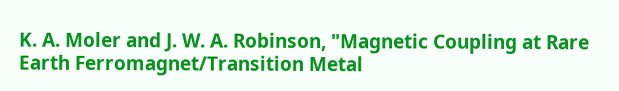K. A. Moler and J. W. A. Robinson, "Magnetic Coupling at Rare Earth Ferromagnet/Transition Metal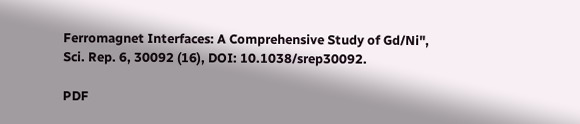Ferromagnet Interfaces: A Comprehensive Study of Gd/Ni", Sci. Rep. 6, 30092 (16), DOI: 10.1038/srep30092.

PDF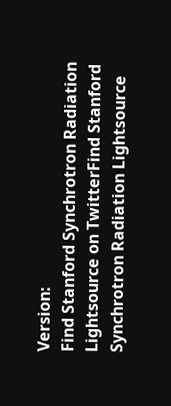Version:
Find Stanford Synchrotron Radiation Lightsource on TwitterFind Stanford Synchrotron Radiation Lightsource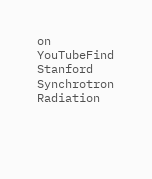on YouTubeFind Stanford Synchrotron Radiation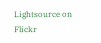Lightsource on Flickr